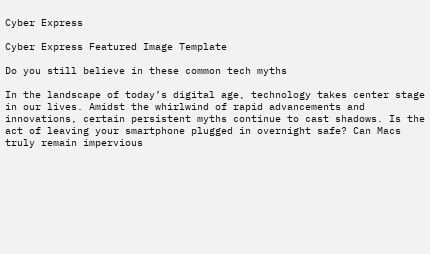Cyber Express

Cyber Express Featured Image Template

Do you still believe in these common tech myths

In the landscape of today’s digital age, technology takes center stage in our lives. Amidst the whirlwind of rapid advancements and innovations, certain persistent myths continue to cast shadows. Is the act of leaving your smartphone plugged in overnight safe? Can Macs truly remain impervious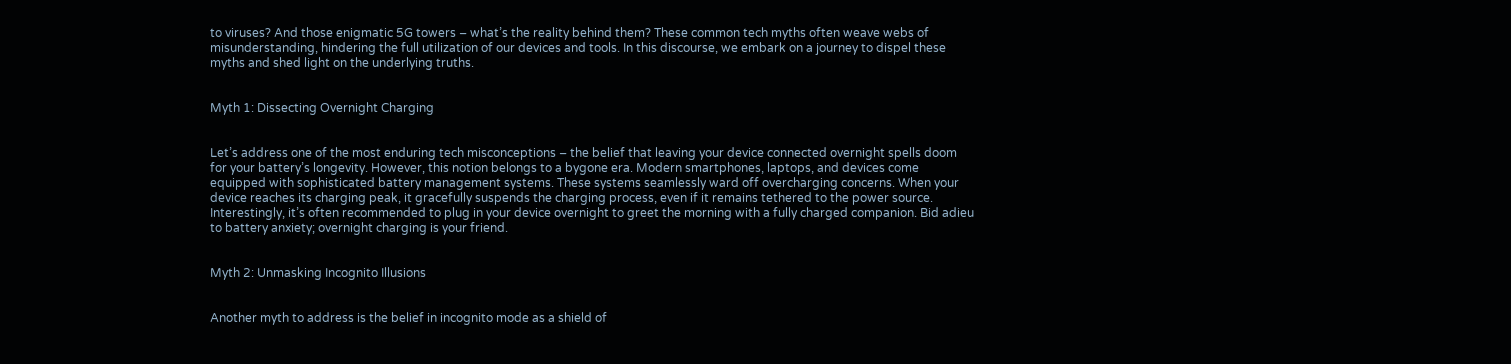to viruses? And those enigmatic 5G towers – what’s the reality behind them? These common tech myths often weave webs of misunderstanding, hindering the full utilization of our devices and tools. In this discourse, we embark on a journey to dispel these myths and shed light on the underlying truths.


Myth 1: Dissecting Overnight Charging


Let’s address one of the most enduring tech misconceptions – the belief that leaving your device connected overnight spells doom for your battery’s longevity. However, this notion belongs to a bygone era. Modern smartphones, laptops, and devices come equipped with sophisticated battery management systems. These systems seamlessly ward off overcharging concerns. When your device reaches its charging peak, it gracefully suspends the charging process, even if it remains tethered to the power source. Interestingly, it’s often recommended to plug in your device overnight to greet the morning with a fully charged companion. Bid adieu to battery anxiety; overnight charging is your friend.


Myth 2: Unmasking Incognito Illusions


Another myth to address is the belief in incognito mode as a shield of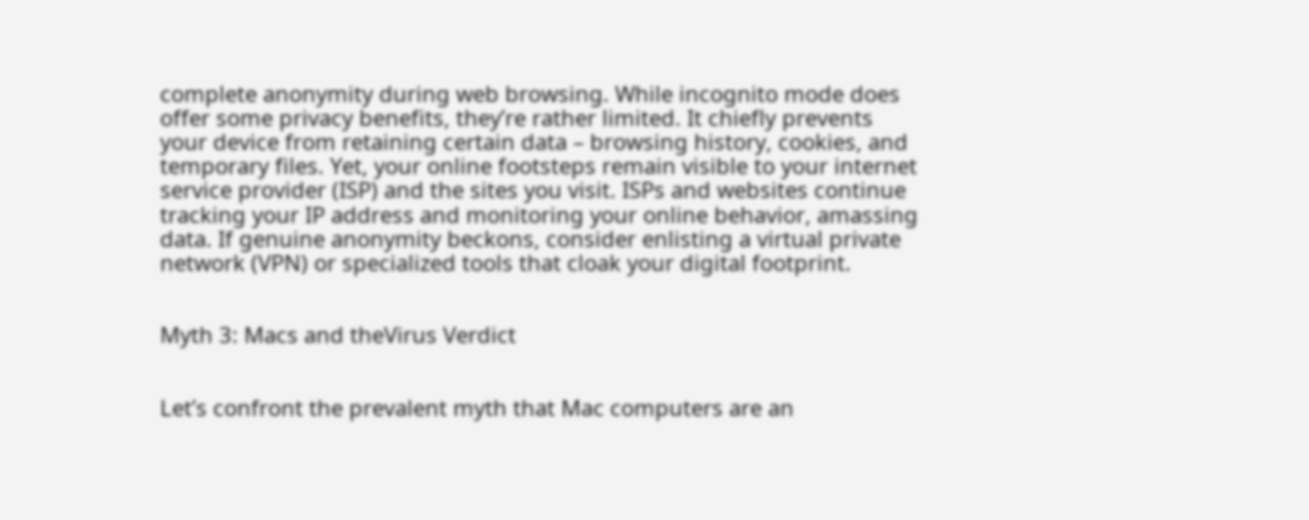complete anonymity during web browsing. While incognito mode does offer some privacy benefits, they’re rather limited. It chiefly prevents your device from retaining certain data – browsing history, cookies, and temporary files. Yet, your online footsteps remain visible to your internet service provider (ISP) and the sites you visit. ISPs and websites continue tracking your IP address and monitoring your online behavior, amassing data. If genuine anonymity beckons, consider enlisting a virtual private network (VPN) or specialized tools that cloak your digital footprint.


Myth 3: Macs and theVirus Verdict


Let’s confront the prevalent myth that Mac computers are an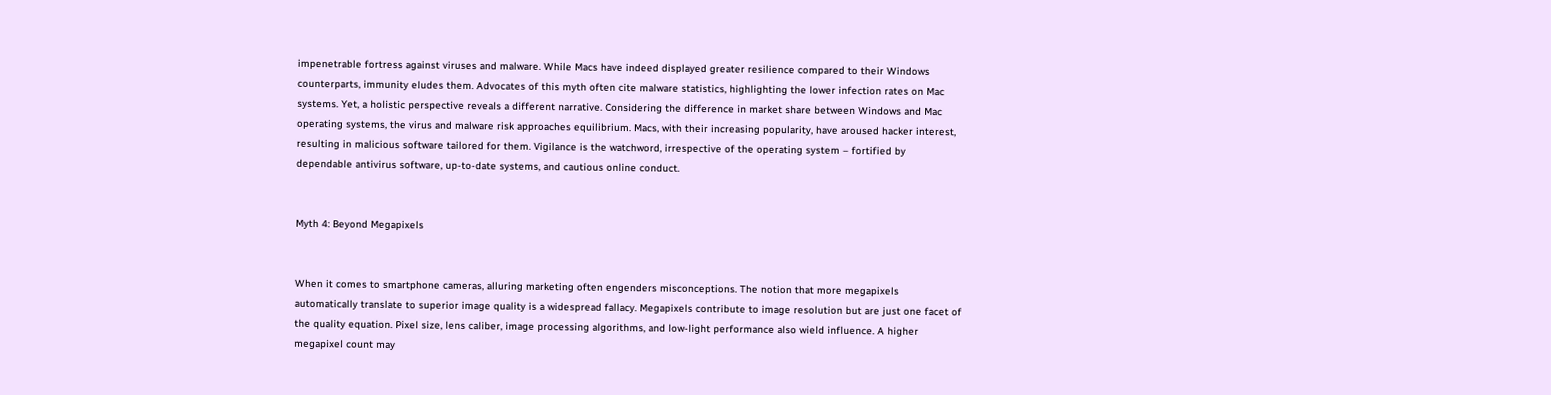impenetrable fortress against viruses and malware. While Macs have indeed displayed greater resilience compared to their Windows counterparts, immunity eludes them. Advocates of this myth often cite malware statistics, highlighting the lower infection rates on Mac systems. Yet, a holistic perspective reveals a different narrative. Considering the difference in market share between Windows and Mac operating systems, the virus and malware risk approaches equilibrium. Macs, with their increasing popularity, have aroused hacker interest, resulting in malicious software tailored for them. Vigilance is the watchword, irrespective of the operating system – fortified by dependable antivirus software, up-to-date systems, and cautious online conduct.


Myth 4: Beyond Megapixels


When it comes to smartphone cameras, alluring marketing often engenders misconceptions. The notion that more megapixels automatically translate to superior image quality is a widespread fallacy. Megapixels contribute to image resolution but are just one facet of the quality equation. Pixel size, lens caliber, image processing algorithms, and low-light performance also wield influence. A higher megapixel count may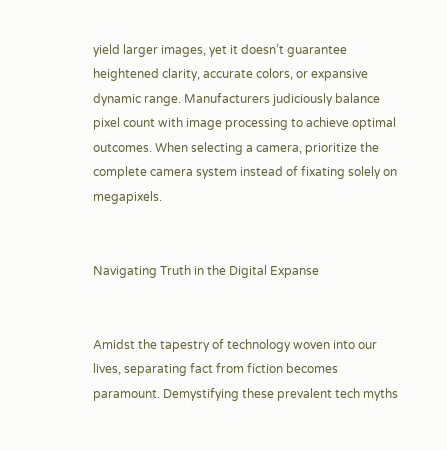yield larger images, yet it doesn’t guarantee heightened clarity, accurate colors, or expansive dynamic range. Manufacturers judiciously balance pixel count with image processing to achieve optimal outcomes. When selecting a camera, prioritize the complete camera system instead of fixating solely on megapixels.


Navigating Truth in the Digital Expanse


Amidst the tapestry of technology woven into our lives, separating fact from fiction becomes paramount. Demystifying these prevalent tech myths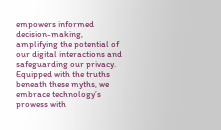empowers informed decision-making, amplifying the potential of our digital interactions and safeguarding our privacy. Equipped with the truths beneath these myths, we embrace technology’s prowess with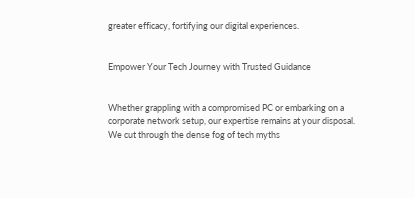greater efficacy, fortifying our digital experiences.


Empower Your Tech Journey with Trusted Guidance


Whether grappling with a compromised PC or embarking on a corporate network setup, our expertise remains at your disposal. We cut through the dense fog of tech myths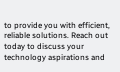to provide you with efficient, reliable solutions. Reach out today to discuss your technology aspirations and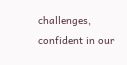challenges, confident in our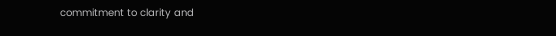commitment to clarity and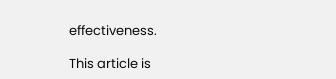effectiveness.

This article is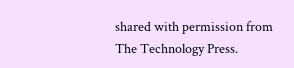shared with permission from The Technology Press.